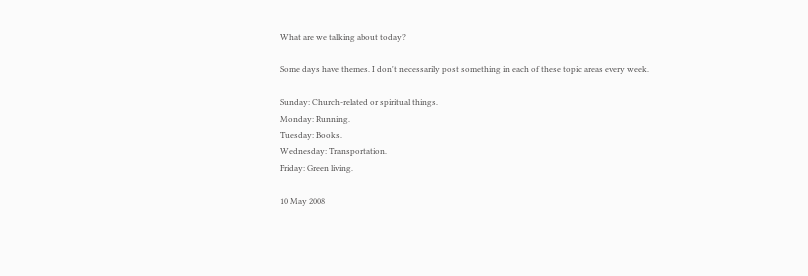What are we talking about today?

Some days have themes. I don't necessarily post something in each of these topic areas every week.

Sunday: Church-related or spiritual things.
Monday: Running.
Tuesday: Books.
Wednesday: Transportation.
Friday: Green living.

10 May 2008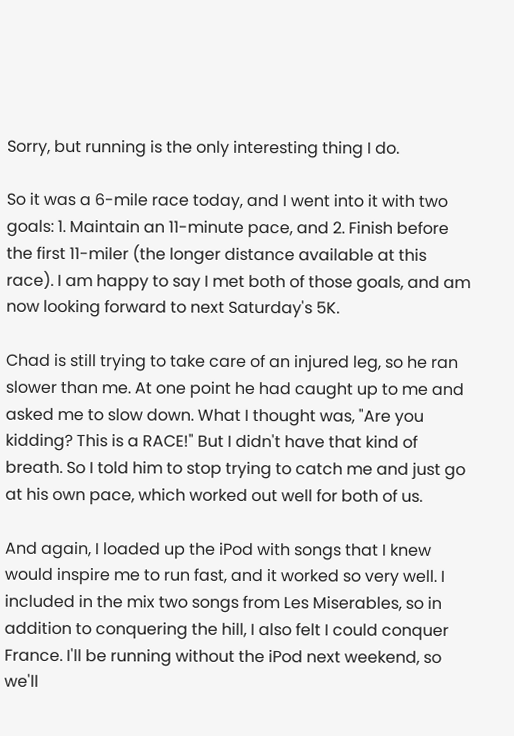Sorry, but running is the only interesting thing I do.

So it was a 6-mile race today, and I went into it with two goals: 1. Maintain an 11-minute pace, and 2. Finish before the first 11-miler (the longer distance available at this race). I am happy to say I met both of those goals, and am now looking forward to next Saturday's 5K.

Chad is still trying to take care of an injured leg, so he ran slower than me. At one point he had caught up to me and asked me to slow down. What I thought was, "Are you kidding? This is a RACE!" But I didn't have that kind of breath. So I told him to stop trying to catch me and just go at his own pace, which worked out well for both of us.

And again, I loaded up the iPod with songs that I knew would inspire me to run fast, and it worked so very well. I included in the mix two songs from Les Miserables, so in addition to conquering the hill, I also felt I could conquer France. I'll be running without the iPod next weekend, so we'll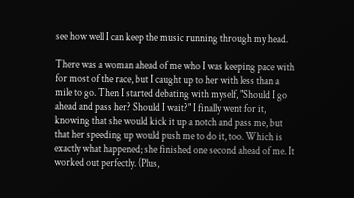see how well I can keep the music running through my head.

There was a woman ahead of me who I was keeping pace with for most of the race, but I caught up to her with less than a mile to go. Then I started debating with myself, "Should I go ahead and pass her? Should I wait?" I finally went for it, knowing that she would kick it up a notch and pass me, but that her speeding up would push me to do it, too. Which is exactly what happened; she finished one second ahead of me. It worked out perfectly. (Plus,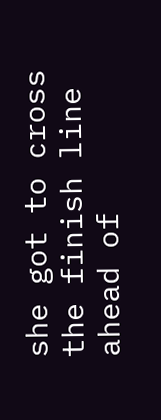she got to cross the finish line ahead of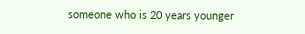someone who is 20 years younger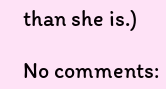than she is.)

No comments: